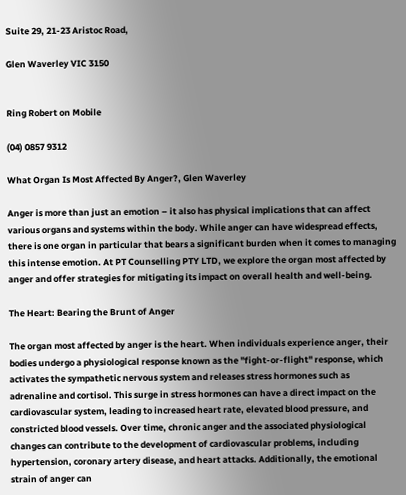Suite 29, 21-23 Aristoc Road,

Glen Waverley VIC 3150


Ring Robert on Mobile

(04) 0857 9312

What Organ Is Most Affected By Anger?, Glen Waverley

Anger is more than just an emotion – it also has physical implications that can affect various organs and systems within the body. While anger can have widespread effects, there is one organ in particular that bears a significant burden when it comes to managing this intense emotion. At PT Counselling PTY LTD, we explore the organ most affected by anger and offer strategies for mitigating its impact on overall health and well-being.

The Heart: Bearing the Brunt of Anger

The organ most affected by anger is the heart. When individuals experience anger, their bodies undergo a physiological response known as the "fight-or-flight" response, which activates the sympathetic nervous system and releases stress hormones such as adrenaline and cortisol. This surge in stress hormones can have a direct impact on the cardiovascular system, leading to increased heart rate, elevated blood pressure, and constricted blood vessels. Over time, chronic anger and the associated physiological changes can contribute to the development of cardiovascular problems, including hypertension, coronary artery disease, and heart attacks. Additionally, the emotional strain of anger can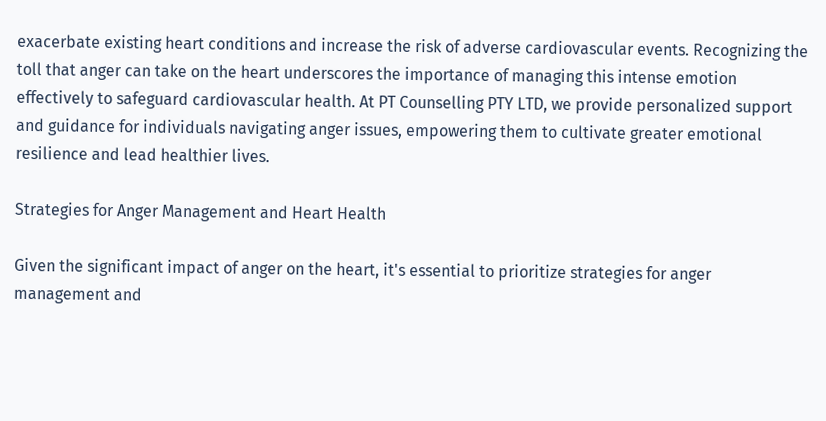exacerbate existing heart conditions and increase the risk of adverse cardiovascular events. Recognizing the toll that anger can take on the heart underscores the importance of managing this intense emotion effectively to safeguard cardiovascular health. At PT Counselling PTY LTD, we provide personalized support and guidance for individuals navigating anger issues, empowering them to cultivate greater emotional resilience and lead healthier lives.

Strategies for Anger Management and Heart Health

Given the significant impact of anger on the heart, it's essential to prioritize strategies for anger management and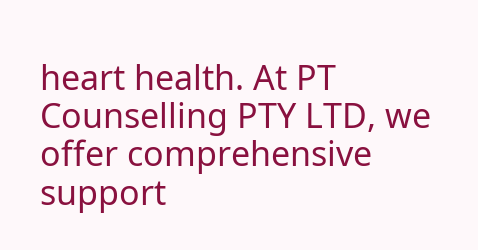heart health. At PT Counselling PTY LTD, we offer comprehensive support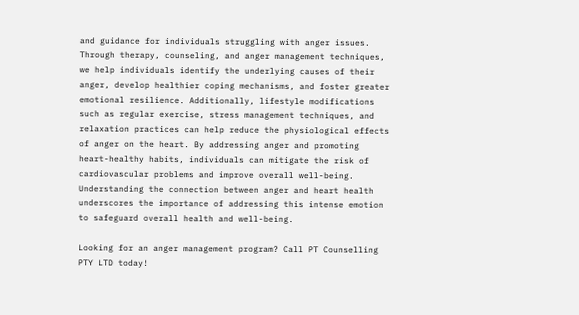and guidance for individuals struggling with anger issues. Through therapy, counseling, and anger management techniques, we help individuals identify the underlying causes of their anger, develop healthier coping mechanisms, and foster greater emotional resilience. Additionally, lifestyle modifications such as regular exercise, stress management techniques, and relaxation practices can help reduce the physiological effects of anger on the heart. By addressing anger and promoting heart-healthy habits, individuals can mitigate the risk of cardiovascular problems and improve overall well-being. Understanding the connection between anger and heart health underscores the importance of addressing this intense emotion to safeguard overall health and well-being.

Looking for an anger management program? Call PT Counselling PTY LTD today!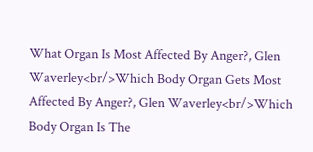What Organ Is Most Affected By Anger?, Glen Waverley<br/>Which Body Organ Gets Most Affected By Anger?, Glen Waverley<br/>Which Body Organ Is The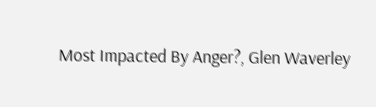Most Impacted By Anger?, Glen Waverley